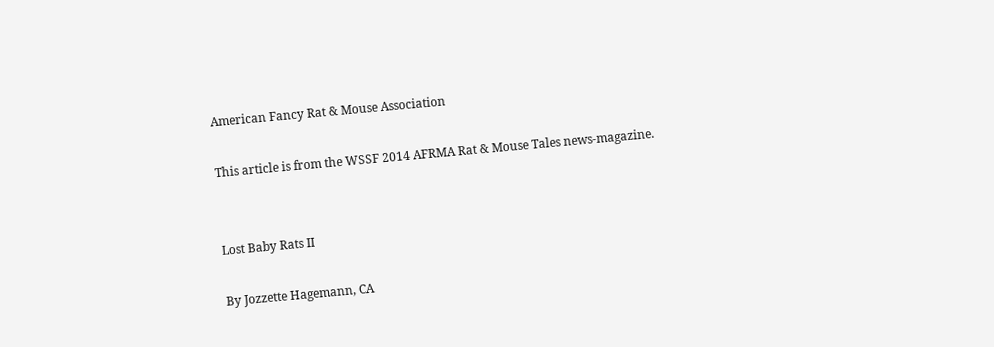American Fancy Rat & Mouse Association

This article is from the WSSF 2014 AFRMA Rat & Mouse Tales news-magazine.


Lost Baby Rats II

By Jozzette Hagemann, CA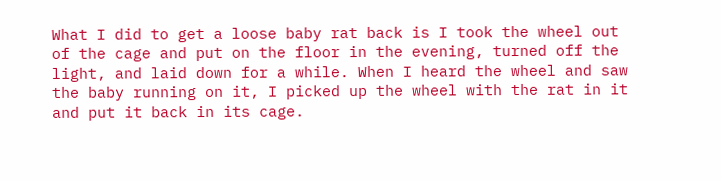What I did to get a loose baby rat back is I took the wheel out of the cage and put on the floor in the evening, turned off the light, and laid down for a while. When I heard the wheel and saw the baby running on it, I picked up the wheel with the rat in it and put it back in its cage.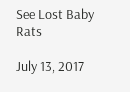See Lost Baby Rats

July 13, 2017